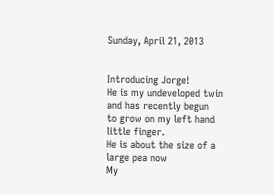Sunday, April 21, 2013


Introducing Jorge!
He is my undeveloped twin and has recently begun
to grow on my left hand little finger.
He is about the size of a large pea now
My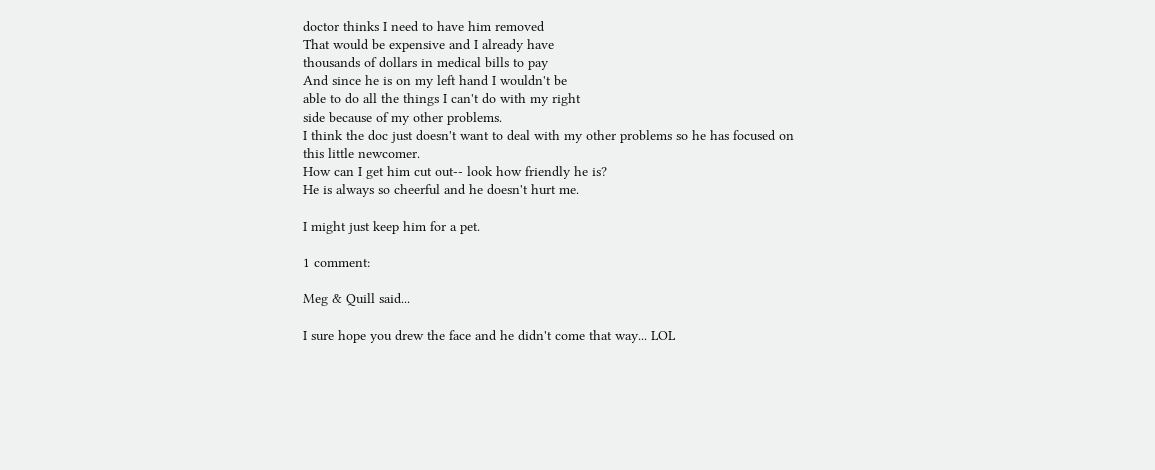doctor thinks I need to have him removed
That would be expensive and I already have
thousands of dollars in medical bills to pay
And since he is on my left hand I wouldn't be
able to do all the things I can't do with my right
side because of my other problems.
I think the doc just doesn't want to deal with my other problems so he has focused on this little newcomer.
How can I get him cut out-- look how friendly he is?
He is always so cheerful and he doesn't hurt me.

I might just keep him for a pet.

1 comment:

Meg & Quill said...

I sure hope you drew the face and he didn't come that way... LOL